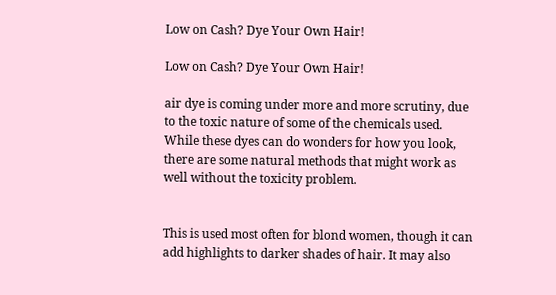Low on Cash? Dye Your Own Hair!

Low on Cash? Dye Your Own Hair!

air dye is coming under more and more scrutiny, due to the toxic nature of some of the chemicals used. While these dyes can do wonders for how you look, there are some natural methods that might work as well without the toxicity problem.


This is used most often for blond women, though it can add highlights to darker shades of hair. It may also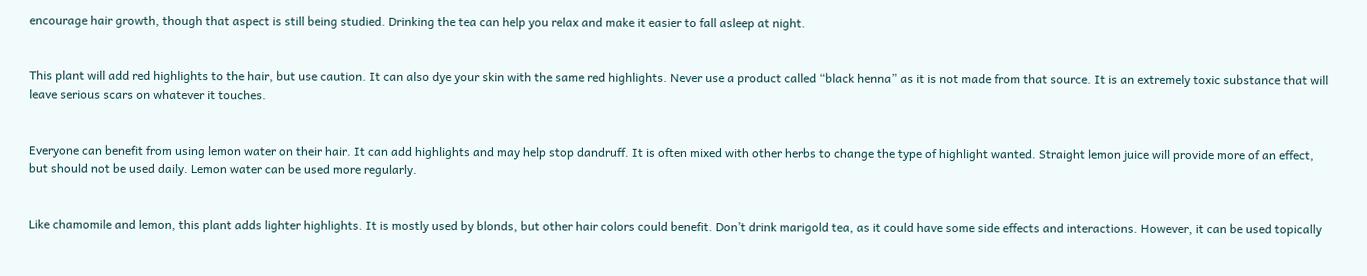encourage hair growth, though that aspect is still being studied. Drinking the tea can help you relax and make it easier to fall asleep at night.


This plant will add red highlights to the hair, but use caution. It can also dye your skin with the same red highlights. Never use a product called “black henna” as it is not made from that source. It is an extremely toxic substance that will leave serious scars on whatever it touches.


Everyone can benefit from using lemon water on their hair. It can add highlights and may help stop dandruff. It is often mixed with other herbs to change the type of highlight wanted. Straight lemon juice will provide more of an effect, but should not be used daily. Lemon water can be used more regularly.


Like chamomile and lemon, this plant adds lighter highlights. It is mostly used by blonds, but other hair colors could benefit. Don’t drink marigold tea, as it could have some side effects and interactions. However, it can be used topically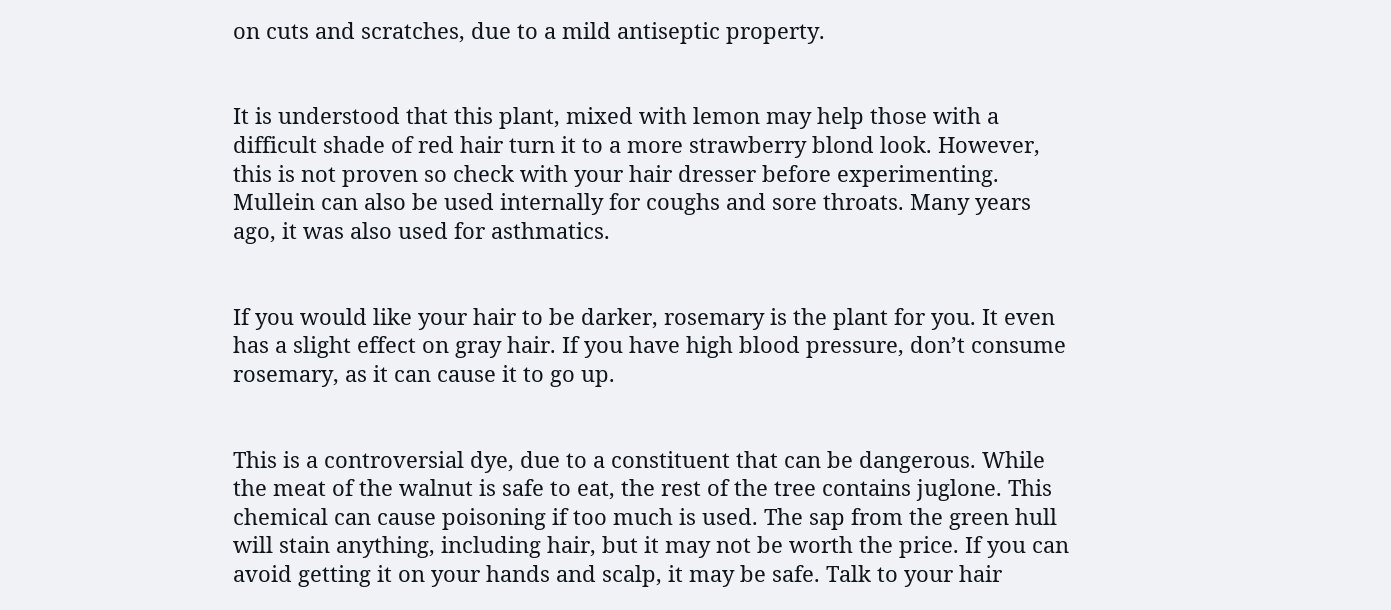on cuts and scratches, due to a mild antiseptic property.


It is understood that this plant, mixed with lemon may help those with a difficult shade of red hair turn it to a more strawberry blond look. However, this is not proven so check with your hair dresser before experimenting. Mullein can also be used internally for coughs and sore throats. Many years ago, it was also used for asthmatics.


If you would like your hair to be darker, rosemary is the plant for you. It even has a slight effect on gray hair. If you have high blood pressure, don’t consume rosemary, as it can cause it to go up.


This is a controversial dye, due to a constituent that can be dangerous. While the meat of the walnut is safe to eat, the rest of the tree contains juglone. This chemical can cause poisoning if too much is used. The sap from the green hull will stain anything, including hair, but it may not be worth the price. If you can avoid getting it on your hands and scalp, it may be safe. Talk to your hair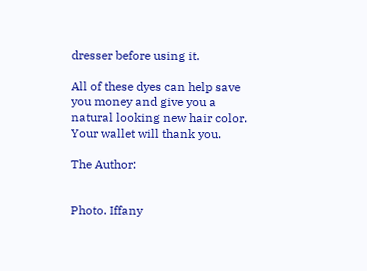dresser before using it.

All of these dyes can help save you money and give you a natural looking new hair color. Your wallet will thank you.

The Author:


Photo. Iffany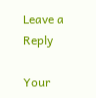Leave a Reply

Your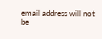email address will not be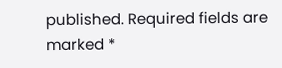published. Required fields are marked *